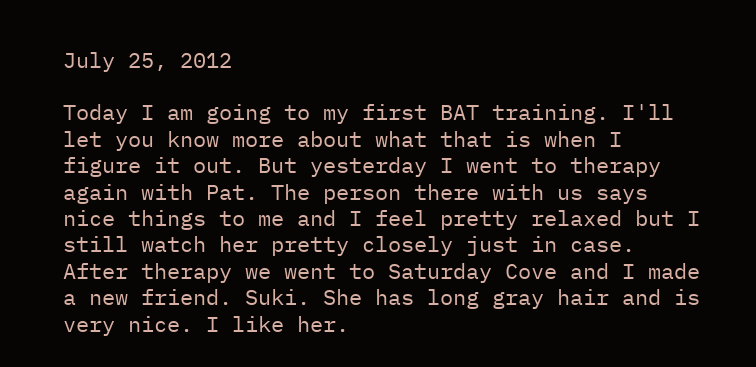July 25, 2012

Today I am going to my first BAT training. I'll let you know more about what that is when I figure it out. But yesterday I went to therapy again with Pat. The person there with us says nice things to me and I feel pretty relaxed but I still watch her pretty closely just in case. After therapy we went to Saturday Cove and I made a new friend. Suki. She has long gray hair and is very nice. I like her.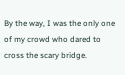By the way, I was the only one of my crowd who dared to cross the scary bridge.